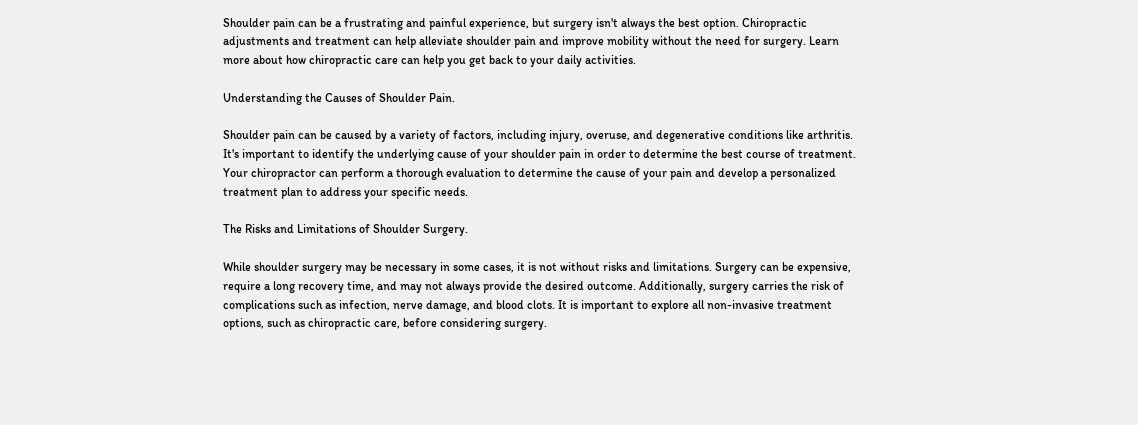Shoulder pain can be a frustrating and painful experience, but surgery isn't always the best option. Chiropractic adjustments and treatment can help alleviate shoulder pain and improve mobility without the need for surgery. Learn more about how chiropractic care can help you get back to your daily activities.

Understanding the Causes of Shoulder Pain.

Shoulder pain can be caused by a variety of factors, including injury, overuse, and degenerative conditions like arthritis. It's important to identify the underlying cause of your shoulder pain in order to determine the best course of treatment. Your chiropractor can perform a thorough evaluation to determine the cause of your pain and develop a personalized treatment plan to address your specific needs.

The Risks and Limitations of Shoulder Surgery.

While shoulder surgery may be necessary in some cases, it is not without risks and limitations. Surgery can be expensive, require a long recovery time, and may not always provide the desired outcome. Additionally, surgery carries the risk of complications such as infection, nerve damage, and blood clots. It is important to explore all non-invasive treatment options, such as chiropractic care, before considering surgery.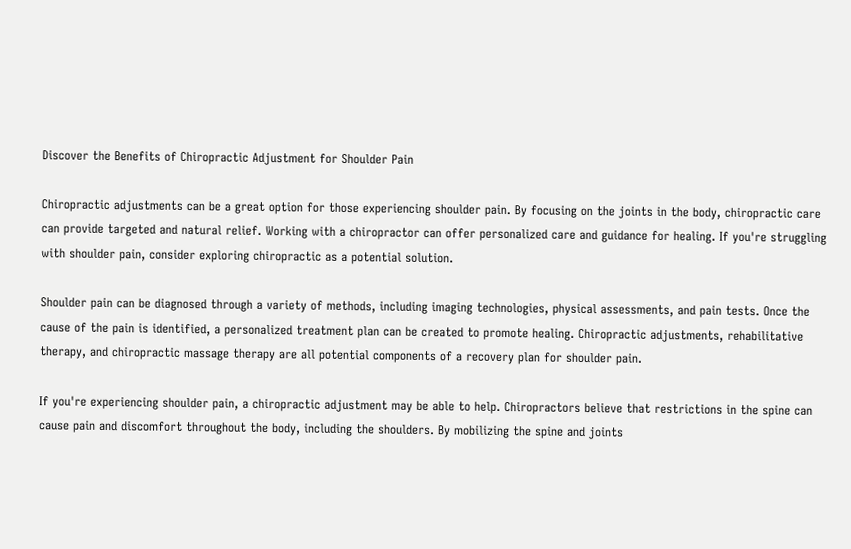Discover the Benefits of Chiropractic Adjustment for Shoulder Pain

Chiropractic adjustments can be a great option for those experiencing shoulder pain. By focusing on the joints in the body, chiropractic care can provide targeted and natural relief. Working with a chiropractor can offer personalized care and guidance for healing. If you're struggling with shoulder pain, consider exploring chiropractic as a potential solution.

Shoulder pain can be diagnosed through a variety of methods, including imaging technologies, physical assessments, and pain tests. Once the cause of the pain is identified, a personalized treatment plan can be created to promote healing. Chiropractic adjustments, rehabilitative therapy, and chiropractic massage therapy are all potential components of a recovery plan for shoulder pain.

If you're experiencing shoulder pain, a chiropractic adjustment may be able to help. Chiropractors believe that restrictions in the spine can cause pain and discomfort throughout the body, including the shoulders. By mobilizing the spine and joints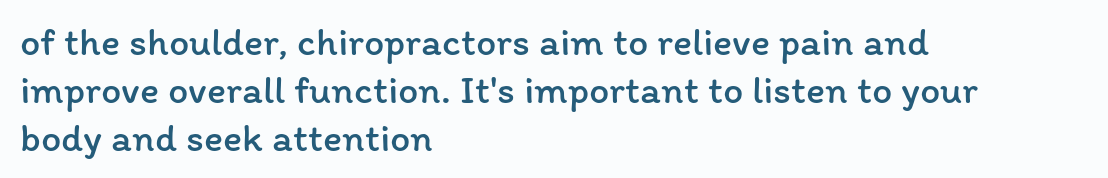of the shoulder, chiropractors aim to relieve pain and improve overall function. It's important to listen to your body and seek attention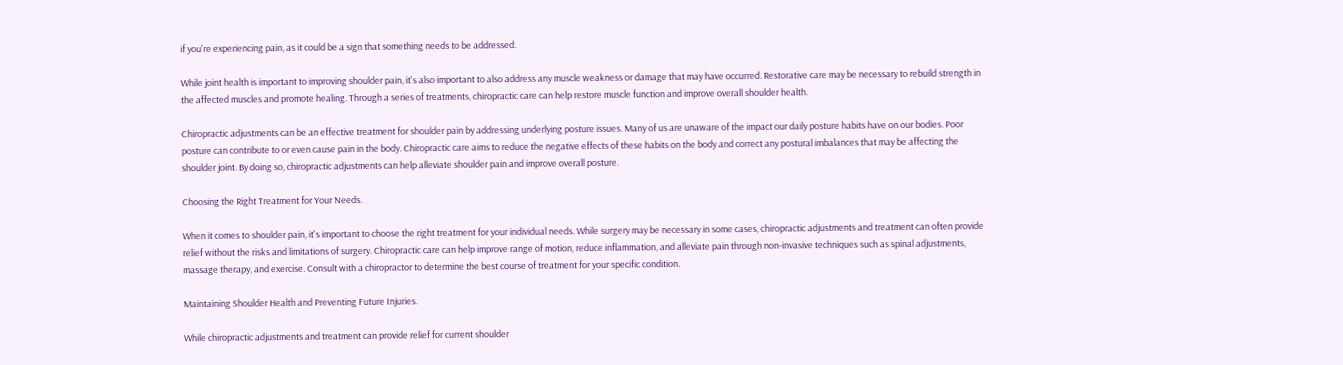if you're experiencing pain, as it could be a sign that something needs to be addressed.

While joint health is important to improving shoulder pain, it's also important to also address any muscle weakness or damage that may have occurred. Restorative care may be necessary to rebuild strength in the affected muscles and promote healing. Through a series of treatments, chiropractic care can help restore muscle function and improve overall shoulder health.

Chiropractic adjustments can be an effective treatment for shoulder pain by addressing underlying posture issues. Many of us are unaware of the impact our daily posture habits have on our bodies. Poor posture can contribute to or even cause pain in the body. Chiropractic care aims to reduce the negative effects of these habits on the body and correct any postural imbalances that may be affecting the shoulder joint. By doing so, chiropractic adjustments can help alleviate shoulder pain and improve overall posture.

Choosing the Right Treatment for Your Needs.

When it comes to shoulder pain, it's important to choose the right treatment for your individual needs. While surgery may be necessary in some cases, chiropractic adjustments and treatment can often provide relief without the risks and limitations of surgery. Chiropractic care can help improve range of motion, reduce inflammation, and alleviate pain through non-invasive techniques such as spinal adjustments, massage therapy, and exercise. Consult with a chiropractor to determine the best course of treatment for your specific condition.

Maintaining Shoulder Health and Preventing Future Injuries.

While chiropractic adjustments and treatment can provide relief for current shoulder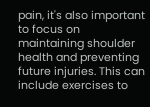pain, it's also important to focus on maintaining shoulder health and preventing future injuries. This can include exercises to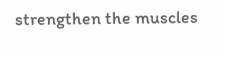strengthen the muscles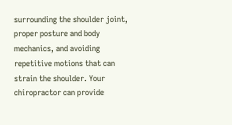surrounding the shoulder joint, proper posture and body mechanics, and avoiding repetitive motions that can strain the shoulder. Your chiropractor can provide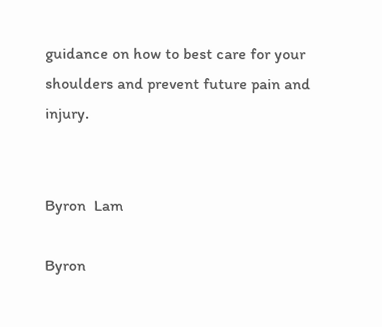guidance on how to best care for your shoulders and prevent future pain and injury.


Byron  Lam

Byron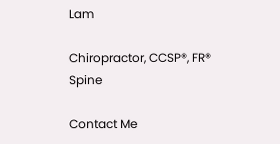Lam

Chiropractor, CCSP®, FR® Spine

Contact Me